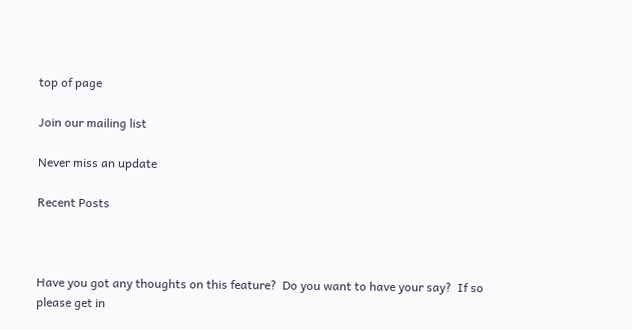top of page

Join our mailing list

Never miss an update

Recent Posts



Have you got any thoughts on this feature?  Do you want to have your say?  If so please get in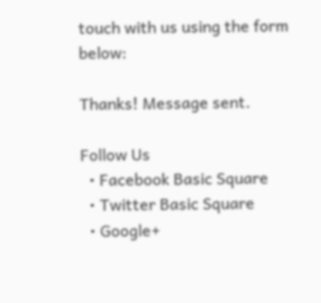touch with us using the form below:

Thanks! Message sent.

Follow Us
  • Facebook Basic Square
  • Twitter Basic Square
  • Google+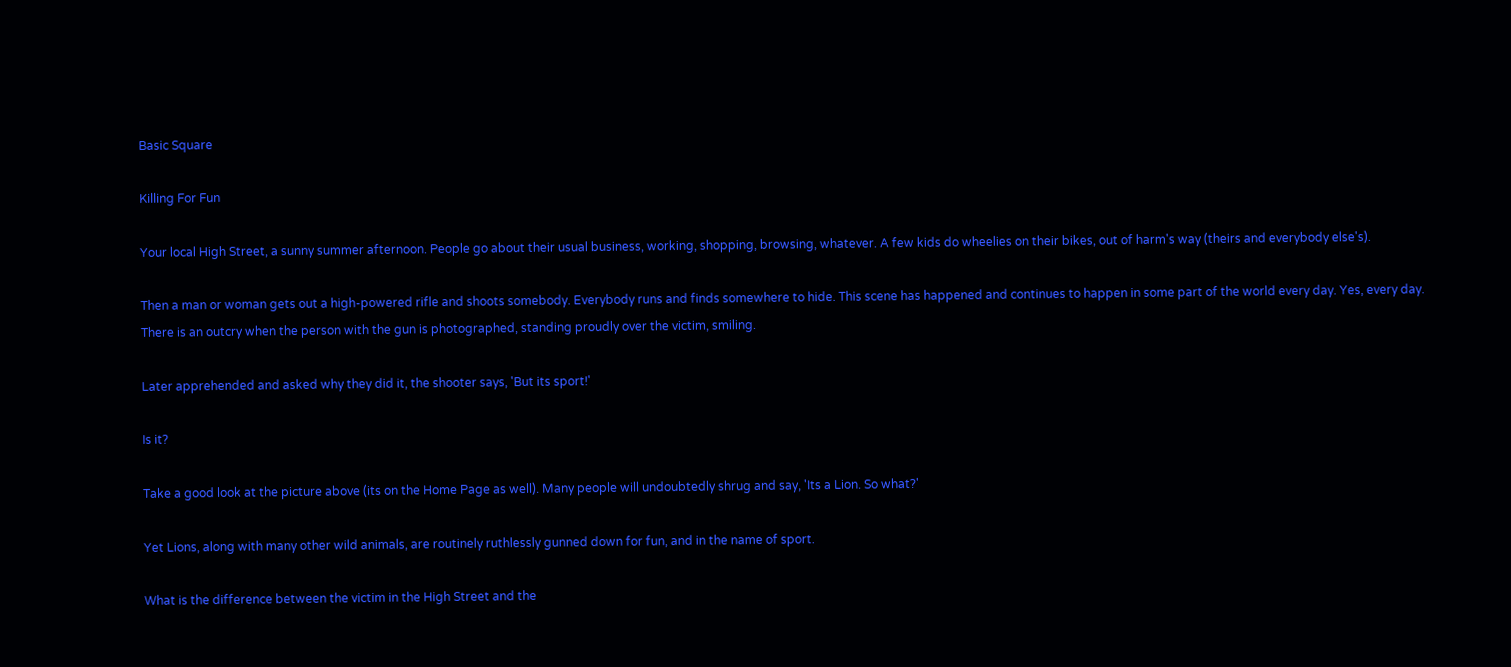Basic Square

Killing For Fun

Your local High Street, a sunny summer afternoon. People go about their usual business, working, shopping, browsing, whatever. A few kids do wheelies on their bikes, out of harm's way (theirs and everybody else's).

Then a man or woman gets out a high-powered rifle and shoots somebody. Everybody runs and finds somewhere to hide. This scene has happened and continues to happen in some part of the world every day. Yes, every day. There is an outcry when the person with the gun is photographed, standing proudly over the victim, smiling.

Later apprehended and asked why they did it, the shooter says, 'But its sport!'

Is it?

Take a good look at the picture above (its on the Home Page as well). Many people will undoubtedly shrug and say, 'Its a Lion. So what?'

Yet Lions, along with many other wild animals, are routinely ruthlessly gunned down for fun, and in the name of sport.

What is the difference between the victim in the High Street and the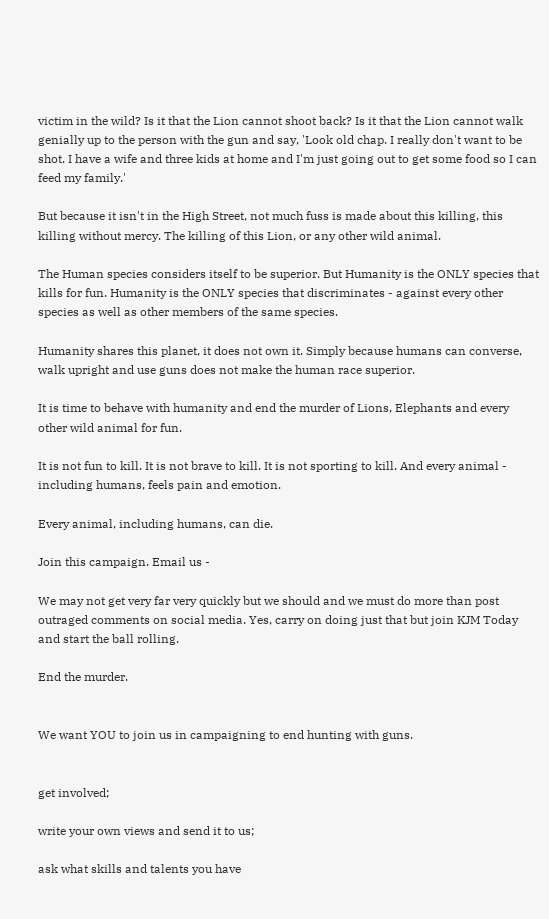victim in the wild? Is it that the Lion cannot shoot back? Is it that the Lion cannot walk genially up to the person with the gun and say, 'Look old chap. I really don't want to be shot. I have a wife and three kids at home and I'm just going out to get some food so I can feed my family.'

But because it isn't in the High Street, not much fuss is made about this killing, this killing without mercy. The killing of this Lion, or any other wild animal.

The Human species considers itself to be superior. But Humanity is the ONLY species that kills for fun. Humanity is the ONLY species that discriminates - against every other species as well as other members of the same species.

Humanity shares this planet, it does not own it. Simply because humans can converse, walk upright and use guns does not make the human race superior.

It is time to behave with humanity and end the murder of Lions, Elephants and every other wild animal for fun.

It is not fun to kill. It is not brave to kill. It is not sporting to kill. And every animal - including humans, feels pain and emotion.

Every animal, including humans, can die.

Join this campaign. Email us -

We may not get very far very quickly but we should and we must do more than post outraged comments on social media. Yes, carry on doing just that but join KJM Today and start the ball rolling.

End the murder.


We want YOU to join us in campaigning to end hunting with guns.


get involved;

write your own views and send it to us;

ask what skills and talents you have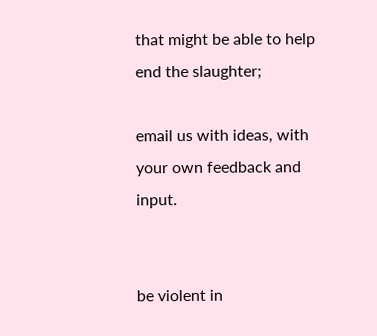that might be able to help end the slaughter;

email us with ideas, with your own feedback and input.


be violent in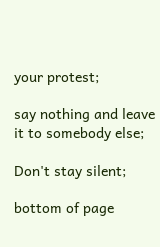your protest;

say nothing and leave it to somebody else;

Don't stay silent;

bottom of page